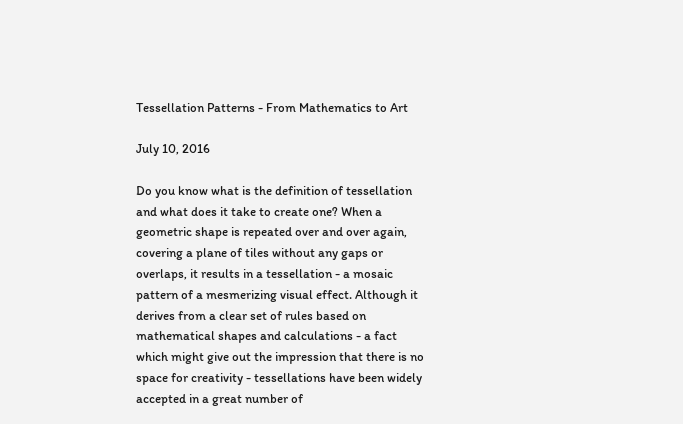Tessellation Patterns - From Mathematics to Art

July 10, 2016

Do you know what is the definition of tessellation and what does it take to create one? When a geometric shape is repeated over and over again, covering a plane of tiles without any gaps or overlaps, it results in a tessellation - a mosaic pattern of a mesmerizing visual effect. Although it derives from a clear set of rules based on mathematical shapes and calculations - a fact which might give out the impression that there is no space for creativity - tessellations have been widely accepted in a great number of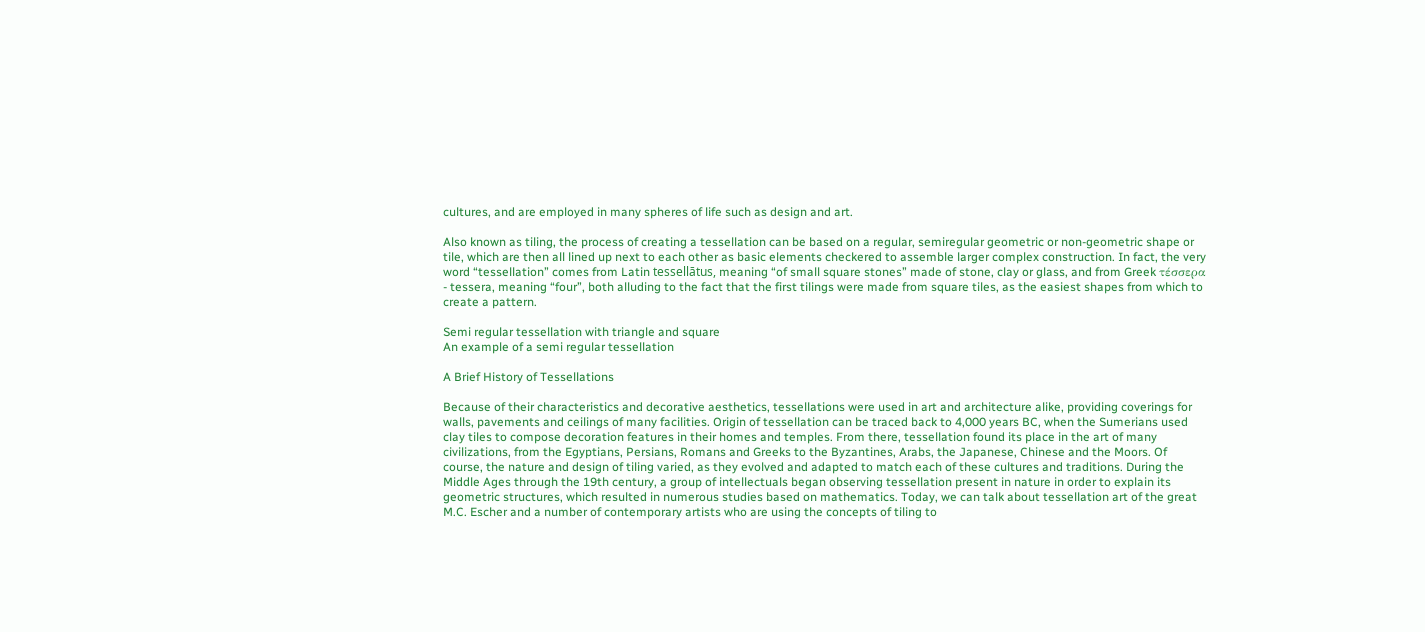cultures, and are employed in many spheres of life such as design and art.

Also known as tiling, the process of creating a tessellation can be based on a regular, semiregular geometric or non-geometric shape or tile, which are then all lined up next to each other as basic elements checkered to assemble larger complex construction. In fact, the very word “tessellation” comes from Latin tessellātus, meaning “of small square stones” made of stone, clay or glass, and from Greek τέσσερα - tessera, meaning “four”, both alluding to the fact that the first tilings were made from square tiles, as the easiest shapes from which to create a pattern.

Semi regular tessellation with triangle and square
An example of a semi regular tessellation

A Brief History of Tessellations

Because of their characteristics and decorative aesthetics, tessellations were used in art and architecture alike, providing coverings for walls, pavements and ceilings of many facilities. Origin of tessellation can be traced back to 4,000 years BC, when the Sumerians used clay tiles to compose decoration features in their homes and temples. From there, tessellation found its place in the art of many civilizations, from the Egyptians, Persians, Romans and Greeks to the Byzantines, Arabs, the Japanese, Chinese and the Moors. Of course, the nature and design of tiling varied, as they evolved and adapted to match each of these cultures and traditions. During the Middle Ages through the 19th century, a group of intellectuals began observing tessellation present in nature in order to explain its geometric structures, which resulted in numerous studies based on mathematics. Today, we can talk about tessellation art of the great M.C. Escher and a number of contemporary artists who are using the concepts of tiling to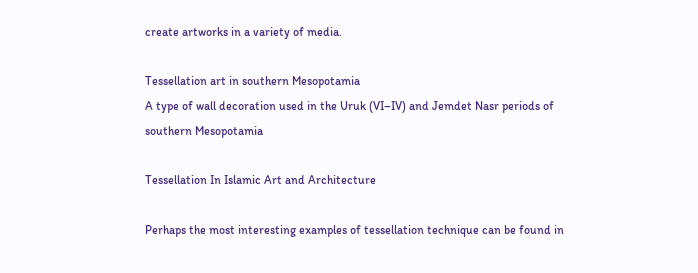create artworks in a variety of media.

Tessellation art in southern Mesopotamia
A type of wall decoration used in the Uruk (VI–IV) and Jemdet Nasr periods of southern Mesopotamia

Tessellation In Islamic Art and Architecture

Perhaps the most interesting examples of tessellation technique can be found in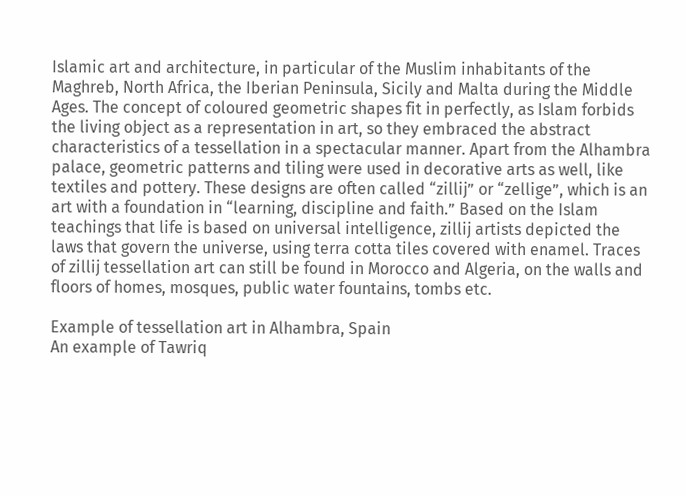Islamic art and architecture, in particular of the Muslim inhabitants of the Maghreb, North Africa, the Iberian Peninsula, Sicily and Malta during the Middle Ages. The concept of coloured geometric shapes fit in perfectly, as Islam forbids the living object as a representation in art, so they embraced the abstract characteristics of a tessellation in a spectacular manner. Apart from the Alhambra palace, geometric patterns and tiling were used in decorative arts as well, like textiles and pottery. These designs are often called “zillij” or “zellige”, which is an art with a foundation in “learning, discipline and faith.” Based on the Islam teachings that life is based on universal intelligence, zillij artists depicted the laws that govern the universe, using terra cotta tiles covered with enamel. Traces of zillij tessellation art can still be found in Morocco and Algeria, on the walls and floors of homes, mosques, public water fountains, tombs etc.

Example of tessellation art in Alhambra, Spain
An example of Tawriq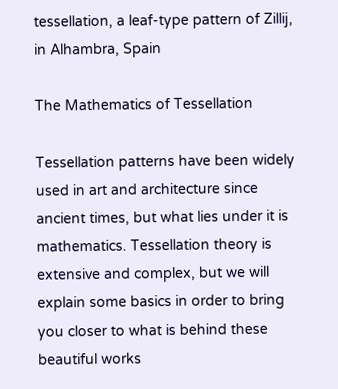tessellation, a leaf-type pattern of Zillij, in Alhambra, Spain

The Mathematics of Tessellation

Tessellation patterns have been widely used in art and architecture since ancient times, but what lies under it is mathematics. Tessellation theory is extensive and complex, but we will explain some basics in order to bring you closer to what is behind these beautiful works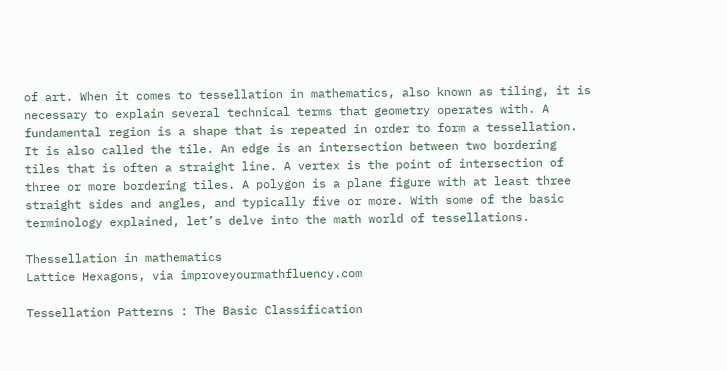of art. When it comes to tessellation in mathematics, also known as tiling, it is necessary to explain several technical terms that geometry operates with. A fundamental region is a shape that is repeated in order to form a tessellation. It is also called the tile. An edge is an intersection between two bordering tiles that is often a straight line. A vertex is the point of intersection of three or more bordering tiles. A polygon is a plane figure with at least three straight sides and angles, and typically five or more. With some of the basic terminology explained, let’s delve into the math world of tessellations.

Thessellation in mathematics
Lattice Hexagons, via improveyourmathfluency.com

Tessellation Patterns : The Basic Classification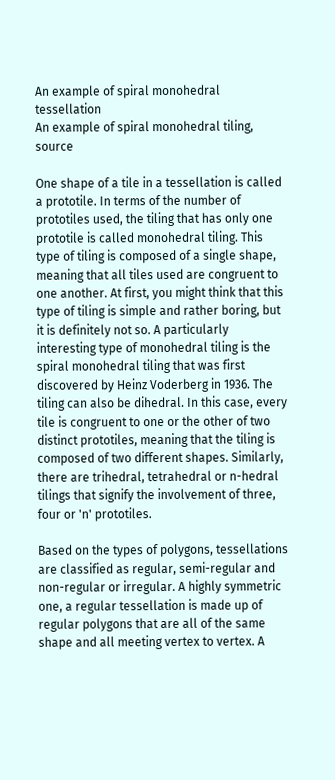An example of spiral monohedral tessellation
An example of spiral monohedral tiling, source

One shape of a tile in a tessellation is called a prototile. In terms of the number of prototiles used, the tiling that has only one prototile is called monohedral tiling. This type of tiling is composed of a single shape, meaning that all tiles used are congruent to one another. At first, you might think that this type of tiling is simple and rather boring, but it is definitely not so. A particularly interesting type of monohedral tiling is the spiral monohedral tiling that was first discovered by Heinz Voderberg in 1936. The tiling can also be dihedral. In this case, every tile is congruent to one or the other of two distinct prototiles, meaning that the tiling is composed of two different shapes. Similarly, there are trihedral, tetrahedral or n-hedral tilings that signify the involvement of three, four or 'n' prototiles.

Based on the types of polygons, tessellations are classified as regular, semi-regular and non-regular or irregular. A highly symmetric one, a regular tessellation is made up of regular polygons that are all of the same shape and all meeting vertex to vertex. A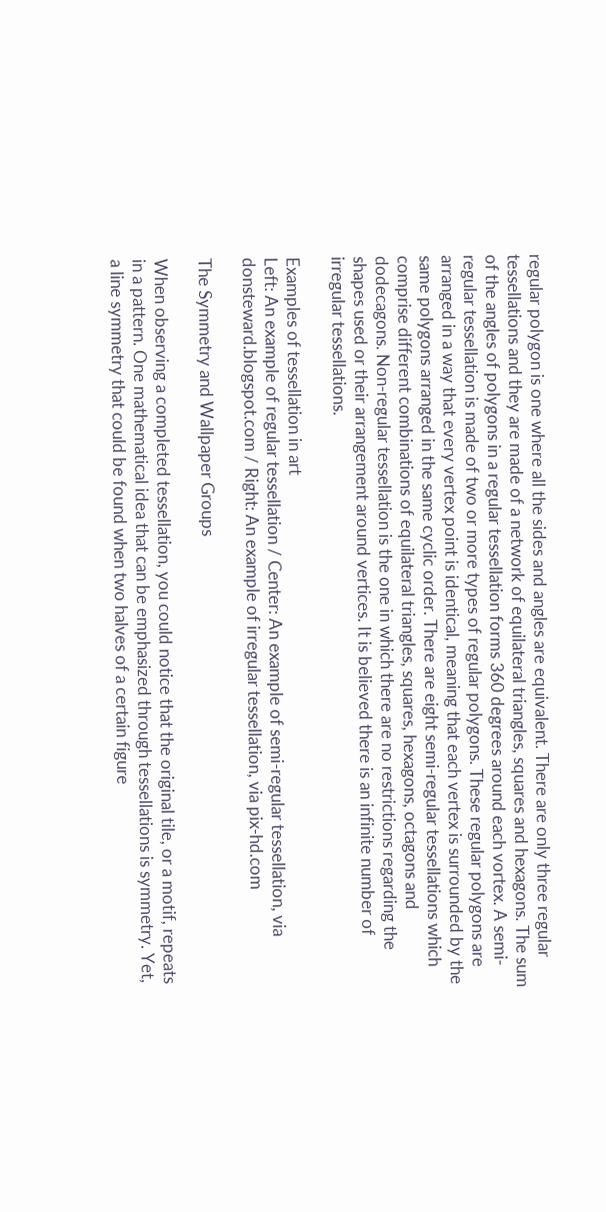regular polygon is one where all the sides and angles are equivalent. There are only three regular tessellations and they are made of a network of equilateral triangles, squares and hexagons. The sum of the angles of polygons in a regular tessellation forms 360 degrees around each vortex. A semi-regular tessellation is made of two or more types of regular polygons. These regular polygons are arranged in a way that every vertex point is identical, meaning that each vertex is surrounded by the same polygons arranged in the same cyclic order. There are eight semi-regular tessellations which comprise different combinations of equilateral triangles, squares, hexagons, octagons and dodecagons. Non-regular tessellation is the one in which there are no restrictions regarding the shapes used or their arrangement around vertices. It is believed there is an infinite number of irregular tessellations.

Examples of tessellation in art
Left: An example of regular tessellation / Center: An example of semi-regular tessellation, via donsteward.blogspot.com / Right: An example of irregular tessellation, via pix-hd.com

The Symmetry and Wallpaper Groups

When observing a completed tessellation, you could notice that the original tile, or a motif, repeats in a pattern. One mathematical idea that can be emphasized through tessellations is symmetry. Yet, a line symmetry that could be found when two halves of a certain figure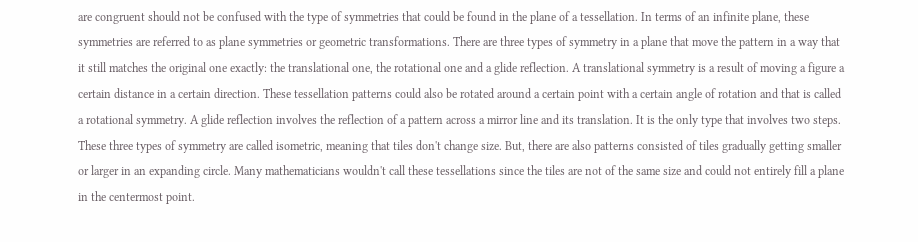are congruent should not be confused with the type of symmetries that could be found in the plane of a tessellation. In terms of an infinite plane, these symmetries are referred to as plane symmetries or geometric transformations. There are three types of symmetry in a plane that move the pattern in a way that it still matches the original one exactly: the translational one, the rotational one and a glide reflection. A translational symmetry is a result of moving a figure a certain distance in a certain direction. These tessellation patterns could also be rotated around a certain point with a certain angle of rotation and that is called a rotational symmetry. A glide reflection involves the reflection of a pattern across a mirror line and its translation. It is the only type that involves two steps. These three types of symmetry are called isometric, meaning that tiles don't change size. But, there are also patterns consisted of tiles gradually getting smaller or larger in an expanding circle. Many mathematicians wouldn't call these tessellations since the tiles are not of the same size and could not entirely fill a plane in the centermost point.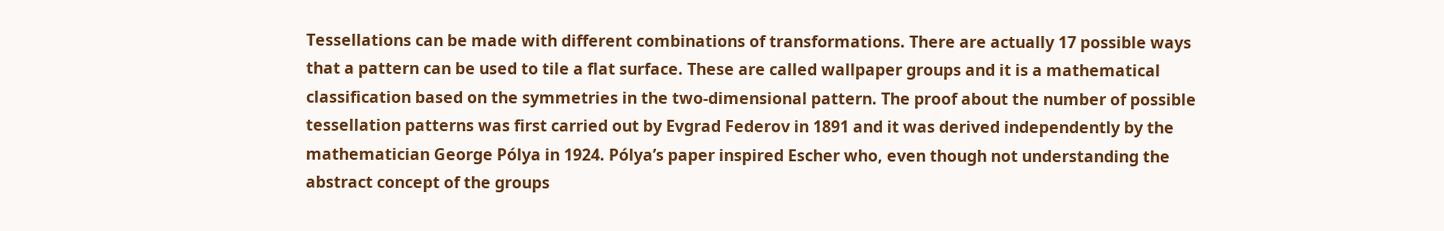Tessellations can be made with different combinations of transformations. There are actually 17 possible ways that a pattern can be used to tile a flat surface. These are called wallpaper groups and it is a mathematical classification based on the symmetries in the two-dimensional pattern. The proof about the number of possible tessellation patterns was first carried out by Evgrad Federov in 1891 and it was derived independently by the mathematician George Pólya in 1924. Pólya’s paper inspired Escher who, even though not understanding the abstract concept of the groups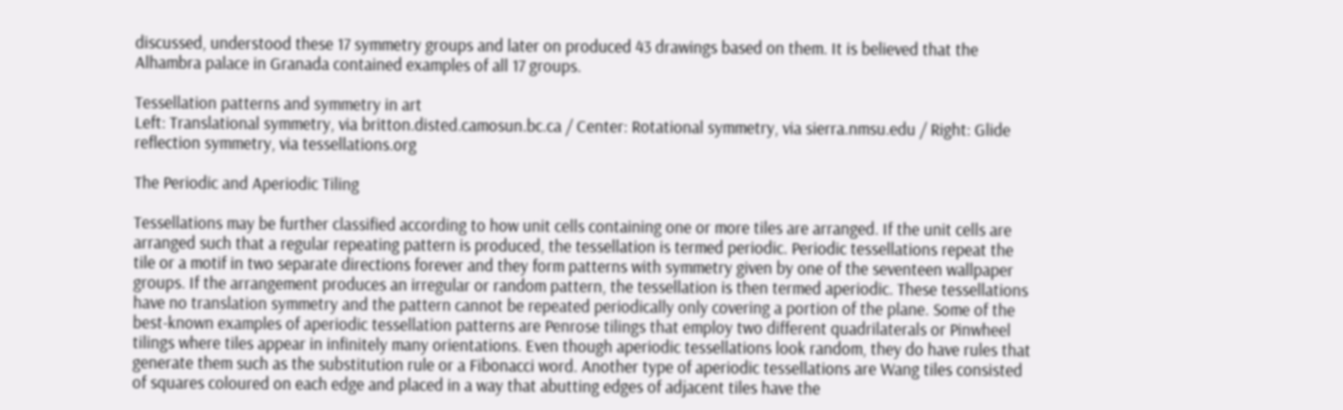discussed, understood these 17 symmetry groups and later on produced 43 drawings based on them. It is believed that the Alhambra palace in Granada contained examples of all 17 groups.

Tessellation patterns and symmetry in art
Left: Translational symmetry, via britton.disted.camosun.bc.ca / Center: Rotational symmetry, via sierra.nmsu.edu / Right: Glide reflection symmetry, via tessellations.org

The Periodic and Aperiodic Tiling

Tessellations may be further classified according to how unit cells containing one or more tiles are arranged. If the unit cells are arranged such that a regular repeating pattern is produced, the tessellation is termed periodic. Periodic tessellations repeat the tile or a motif in two separate directions forever and they form patterns with symmetry given by one of the seventeen wallpaper groups. If the arrangement produces an irregular or random pattern, the tessellation is then termed aperiodic. These tessellations have no translation symmetry and the pattern cannot be repeated periodically only covering a portion of the plane. Some of the best-known examples of aperiodic tessellation patterns are Penrose tilings that employ two different quadrilaterals or Pinwheel tilings where tiles appear in infinitely many orientations. Even though aperiodic tessellations look random, they do have rules that generate them such as the substitution rule or a Fibonacci word. Another type of aperiodic tessellations are Wang tiles consisted of squares coloured on each edge and placed in a way that abutting edges of adjacent tiles have the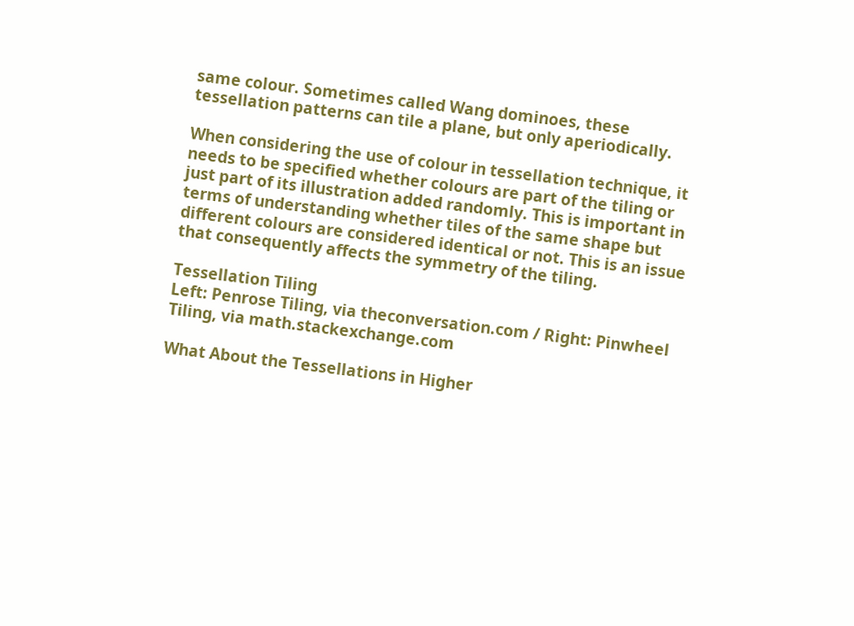same colour. Sometimes called Wang dominoes, these tessellation patterns can tile a plane, but only aperiodically.

When considering the use of colour in tessellation technique, it needs to be specified whether colours are part of the tiling or just part of its illustration added randomly. This is important in terms of understanding whether tiles of the same shape but different colours are considered identical or not. This is an issue that consequently affects the symmetry of the tiling.

Tessellation Tiling
Left: Penrose Tiling, via theconversation.com / Right: Pinwheel Tiling, via math.stackexchange.com

What About the Tessellations in Higher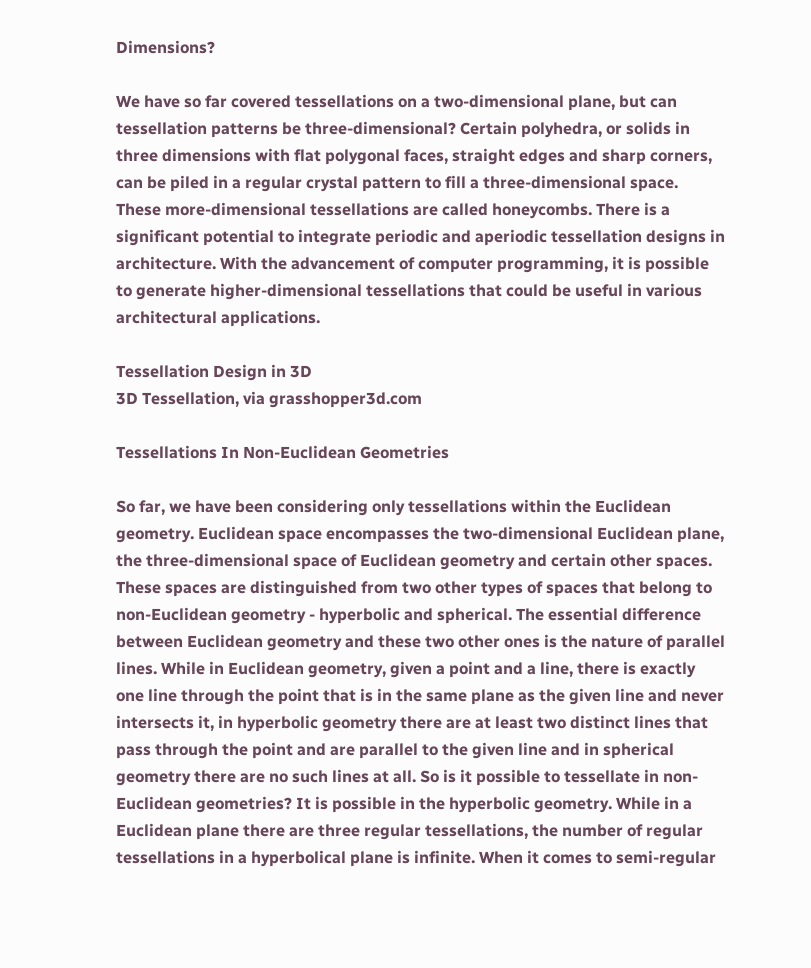Dimensions?

We have so far covered tessellations on a two-dimensional plane, but can tessellation patterns be three-dimensional? Certain polyhedra, or solids in three dimensions with flat polygonal faces, straight edges and sharp corners, can be piled in a regular crystal pattern to fill a three-dimensional space. These more-dimensional tessellations are called honeycombs. There is a significant potential to integrate periodic and aperiodic tessellation designs in architecture. With the advancement of computer programming, it is possible to generate higher-dimensional tessellations that could be useful in various architectural applications.

Tessellation Design in 3D
3D Tessellation, via grasshopper3d.com

Tessellations In Non-Euclidean Geometries

So far, we have been considering only tessellations within the Euclidean geometry. Euclidean space encompasses the two-dimensional Euclidean plane, the three-dimensional space of Euclidean geometry and certain other spaces. These spaces are distinguished from two other types of spaces that belong to non-Euclidean geometry - hyperbolic and spherical. The essential difference between Euclidean geometry and these two other ones is the nature of parallel lines. While in Euclidean geometry, given a point and a line, there is exactly one line through the point that is in the same plane as the given line and never intersects it, in hyperbolic geometry there are at least two distinct lines that pass through the point and are parallel to the given line and in spherical geometry there are no such lines at all. So is it possible to tessellate in non-Euclidean geometries? It is possible in the hyperbolic geometry. While in a Euclidean plane there are three regular tessellations, the number of regular tessellations in a hyperbolical plane is infinite. When it comes to semi-regular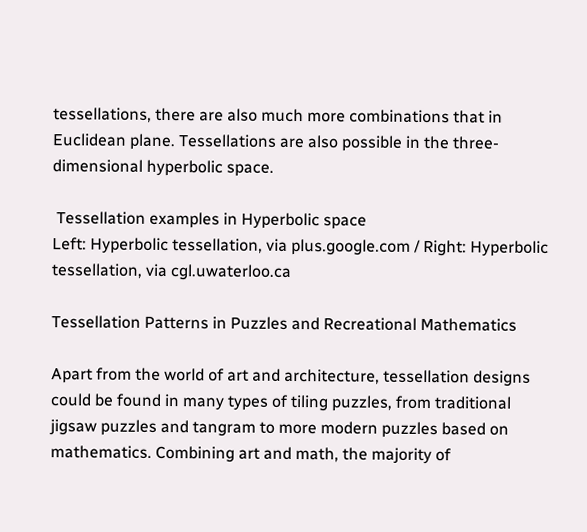tessellations, there are also much more combinations that in Euclidean plane. Tessellations are also possible in the three-dimensional hyperbolic space.

 Tessellation examples in Hyperbolic space
Left: Hyperbolic tessellation, via plus.google.com / Right: Hyperbolic tessellation, via cgl.uwaterloo.ca

Tessellation Patterns in Puzzles and Recreational Mathematics

Apart from the world of art and architecture, tessellation designs could be found in many types of tiling puzzles, from traditional jigsaw puzzles and tangram to more modern puzzles based on mathematics. Combining art and math, the majority of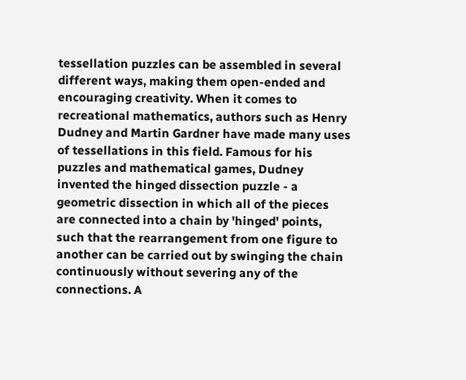tessellation puzzles can be assembled in several different ways, making them open-ended and encouraging creativity. When it comes to recreational mathematics, authors such as Henry Dudney and Martin Gardner have made many uses of tessellations in this field. Famous for his puzzles and mathematical games, Dudney invented the hinged dissection puzzle - a geometric dissection in which all of the pieces are connected into a chain by 'hinged' points, such that the rearrangement from one figure to another can be carried out by swinging the chain continuously without severing any of the connections. A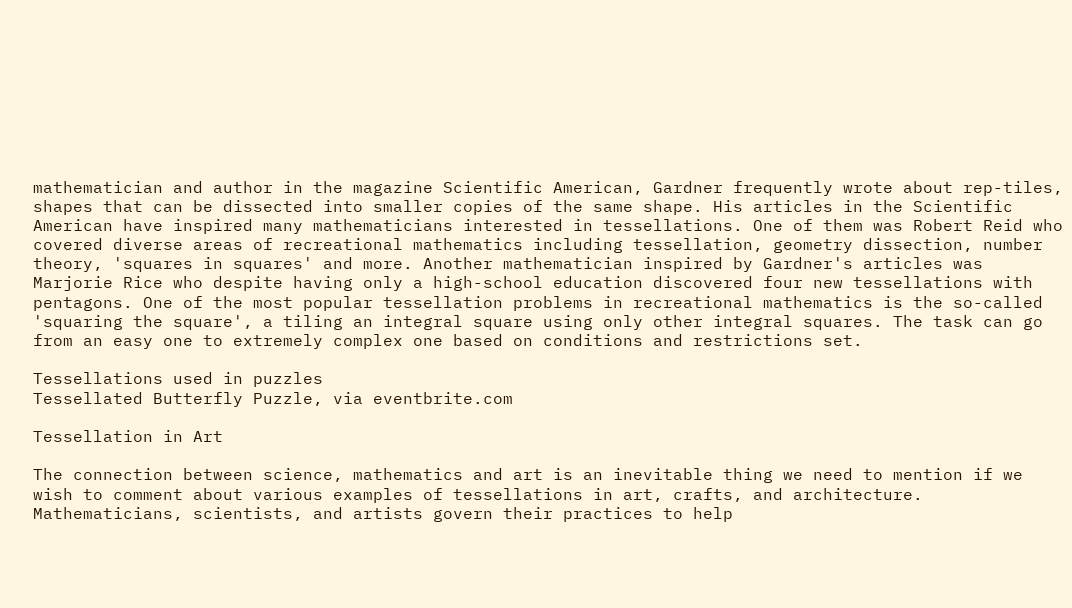mathematician and author in the magazine Scientific American, Gardner frequently wrote about rep-tiles, shapes that can be dissected into smaller copies of the same shape. His articles in the Scientific American have inspired many mathematicians interested in tessellations. One of them was Robert Reid who covered diverse areas of recreational mathematics including tessellation, geometry dissection, number theory, 'squares in squares' and more. Another mathematician inspired by Gardner's articles was Marjorie Rice who despite having only a high-school education discovered four new tessellations with pentagons. One of the most popular tessellation problems in recreational mathematics is the so-called 'squaring the square', a tiling an integral square using only other integral squares. The task can go from an easy one to extremely complex one based on conditions and restrictions set.

Tessellations used in puzzles
Tessellated Butterfly Puzzle, via eventbrite.com

Tessellation in Art

The connection between science, mathematics and art is an inevitable thing we need to mention if we wish to comment about various examples of tessellations in art, crafts, and architecture. Mathematicians, scientists, and artists govern their practices to help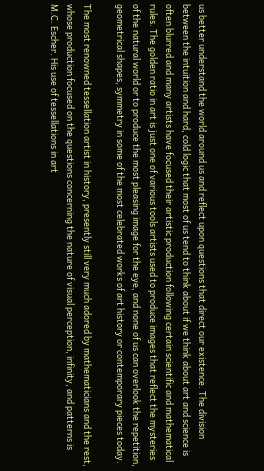us better understand the world around us and reflect upon questions that direct our existence. The division between the intuition and hard, cold logic that most of us tend to think about if we think about art and science is often blurred and many artists have focused their artistic production following certain scientific and mathematical rules. The golden ratio in art is just one of various tools artists used to produce images that reflect the mysteries of the natural world or to produce the most pleasing image for the eye, and none of us can overlook the repetition, geometrical shapes, symmetry in some of the most celebrated works of art history or contemporary pieces today.

The most renowned tessellation artist in history, presently still very much adored by mathematicians and the rest, whose production focused on the questions concerning the nature of visual perception, infinity, and patterns is M.C. Escher. His use of tessellations in art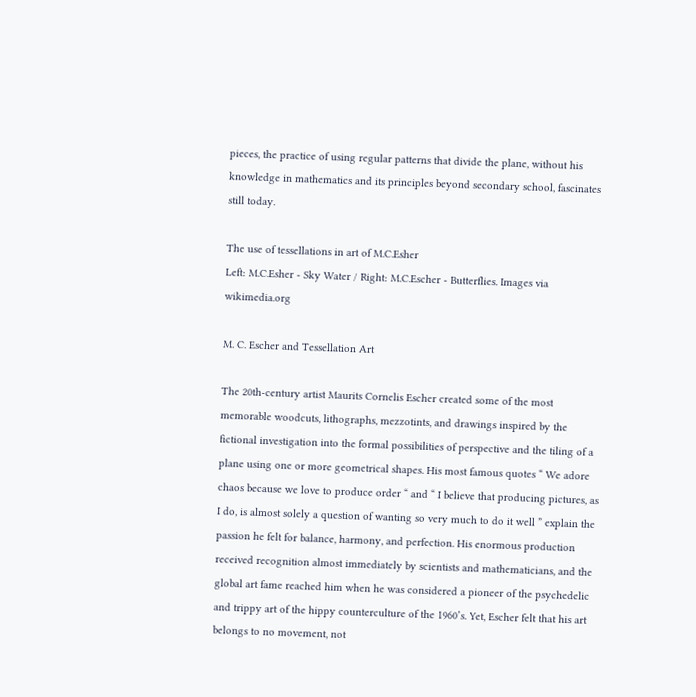pieces, the practice of using regular patterns that divide the plane, without his knowledge in mathematics and its principles beyond secondary school, fascinates still today.

The use of tessellations in art of M.C.Esher
Left: M.C.Esher - Sky Water / Right: M.C.Escher - Butterflies. Images via wikimedia.org

M. C. Escher and Tessellation Art

The 20th-century artist Maurits Cornelis Escher created some of the most memorable woodcuts, lithographs, mezzotints, and drawings inspired by the fictional investigation into the formal possibilities of perspective and the tiling of a plane using one or more geometrical shapes. His most famous quotes “ We adore chaos because we love to produce order “ and “ I believe that producing pictures, as I do, is almost solely a question of wanting so very much to do it well ” explain the passion he felt for balance, harmony, and perfection. His enormous production received recognition almost immediately by scientists and mathematicians, and the global art fame reached him when he was considered a pioneer of the psychedelic and trippy art of the hippy counterculture of the 1960’s. Yet, Escher felt that his art belongs to no movement, not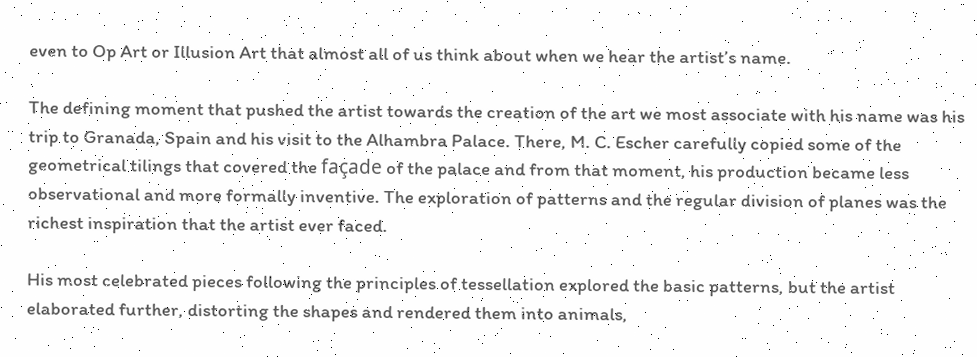even to Op Art or Illusion Art that almost all of us think about when we hear the artist’s name.

The defining moment that pushed the artist towards the creation of the art we most associate with his name was his trip to Granada, Spain and his visit to the Alhambra Palace. There, M. C. Escher carefully copied some of the geometrical tilings that covered the façade of the palace and from that moment, his production became less observational and more formally inventive. The exploration of patterns and the regular division of planes was the richest inspiration that the artist ever faced.

His most celebrated pieces following the principles of tessellation explored the basic patterns, but the artist elaborated further, distorting the shapes and rendered them into animals,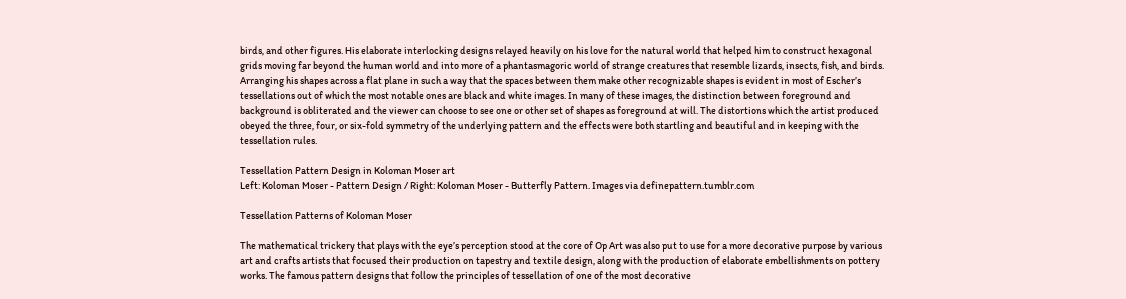birds, and other figures. His elaborate interlocking designs relayed heavily on his love for the natural world that helped him to construct hexagonal grids moving far beyond the human world and into more of a phantasmagoric world of strange creatures that resemble lizards, insects, fish, and birds. Arranging his shapes across a flat plane in such a way that the spaces between them make other recognizable shapes is evident in most of Escher’s tessellations out of which the most notable ones are black and white images. In many of these images, the distinction between foreground and background is obliterated and the viewer can choose to see one or other set of shapes as foreground at will. The distortions which the artist produced obeyed the three, four, or six-fold symmetry of the underlying pattern and the effects were both startling and beautiful and in keeping with the tessellation rules.

Tessellation Pattern Design in Koloman Moser art
Left: Koloman Moser - Pattern Design / Right: Koloman Moser - Butterfly Pattern. Images via definepattern.tumblr.com

Tessellation Patterns of Koloman Moser

The mathematical trickery that plays with the eye’s perception stood at the core of Op Art was also put to use for a more decorative purpose by various art and crafts artists that focused their production on tapestry and textile design, along with the production of elaborate embellishments on pottery works. The famous pattern designs that follow the principles of tessellation of one of the most decorative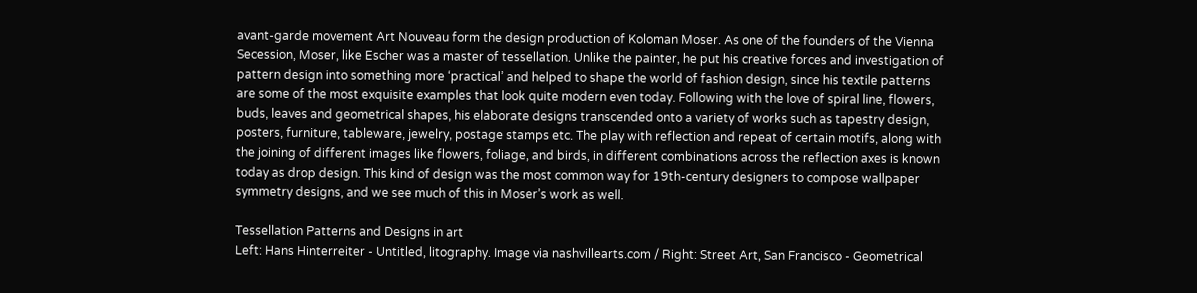avant-garde movement Art Nouveau form the design production of Koloman Moser. As one of the founders of the Vienna Secession, Moser, like Escher was a master of tessellation. Unlike the painter, he put his creative forces and investigation of pattern design into something more ‘practical’ and helped to shape the world of fashion design, since his textile patterns are some of the most exquisite examples that look quite modern even today. Following with the love of spiral line, flowers, buds, leaves and geometrical shapes, his elaborate designs transcended onto a variety of works such as tapestry design, posters, furniture, tableware, jewelry, postage stamps etc. The play with reflection and repeat of certain motifs, along with the joining of different images like flowers, foliage, and birds, in different combinations across the reflection axes is known today as drop design. This kind of design was the most common way for 19th-century designers to compose wallpaper symmetry designs, and we see much of this in Moser’s work as well.

Tessellation Patterns and Designs in art
Left: Hans Hinterreiter - Untitled, litography. Image via nashvillearts.com / Right: Street Art, San Francisco - Geometrical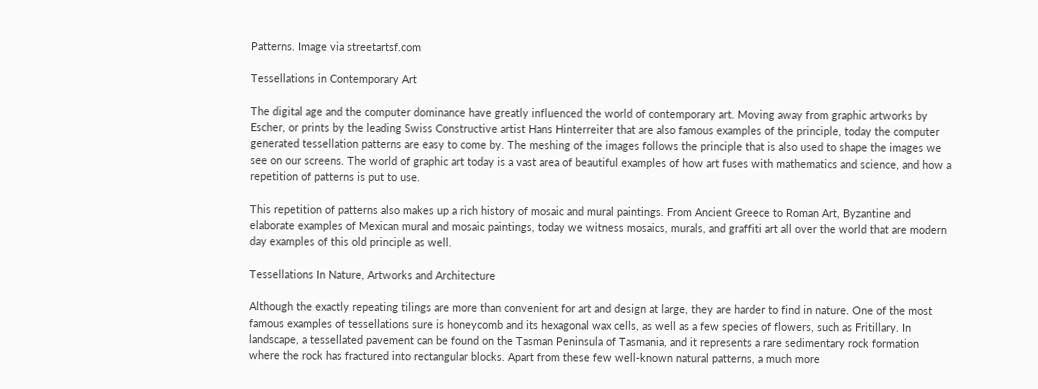Patterns. Image via streetartsf.com

Tessellations in Contemporary Art

The digital age and the computer dominance have greatly influenced the world of contemporary art. Moving away from graphic artworks by Escher, or prints by the leading Swiss Constructive artist Hans Hinterreiter that are also famous examples of the principle, today the computer generated tessellation patterns are easy to come by. The meshing of the images follows the principle that is also used to shape the images we see on our screens. The world of graphic art today is a vast area of beautiful examples of how art fuses with mathematics and science, and how a repetition of patterns is put to use.

This repetition of patterns also makes up a rich history of mosaic and mural paintings. From Ancient Greece to Roman Art, Byzantine and elaborate examples of Mexican mural and mosaic paintings, today we witness mosaics, murals, and graffiti art all over the world that are modern day examples of this old principle as well.

Tessellations In Nature, Artworks and Architecture

Although the exactly repeating tilings are more than convenient for art and design at large, they are harder to find in nature. One of the most famous examples of tessellations sure is honeycomb and its hexagonal wax cells, as well as a few species of flowers, such as Fritillary. In landscape, a tessellated pavement can be found on the Tasman Peninsula of Tasmania, and it represents a rare sedimentary rock formation where the rock has fractured into rectangular blocks. Apart from these few well-known natural patterns, a much more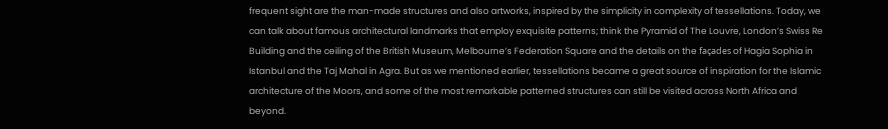frequent sight are the man-made structures and also artworks, inspired by the simplicity in complexity of tessellations. Today, we can talk about famous architectural landmarks that employ exquisite patterns; think the Pyramid of The Louvre, London’s Swiss Re Building and the ceiling of the British Museum, Melbourne’s Federation Square and the details on the façades of Hagia Sophia in Istanbul and the Taj Mahal in Agra. But as we mentioned earlier, tessellations became a great source of inspiration for the Islamic architecture of the Moors, and some of the most remarkable patterned structures can still be visited across North Africa and beyond.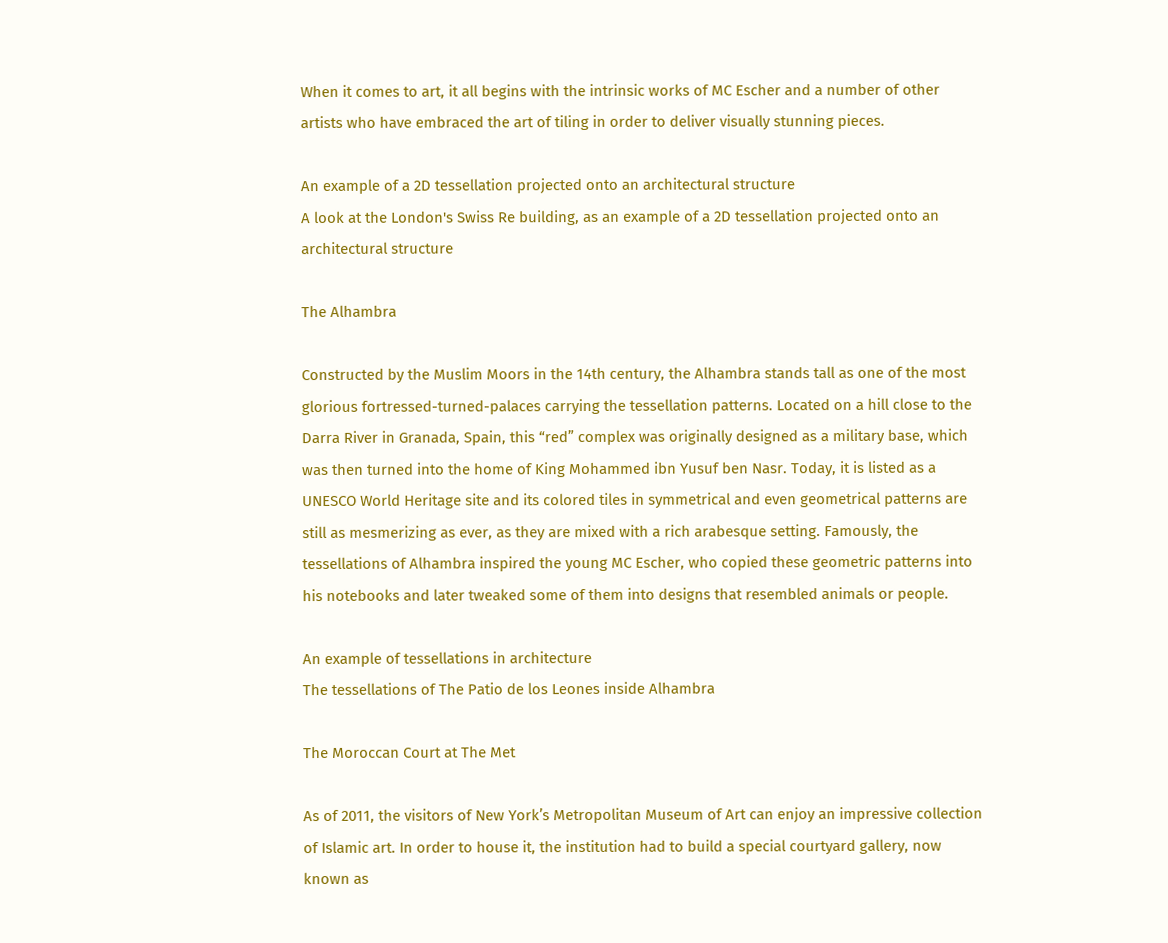When it comes to art, it all begins with the intrinsic works of MC Escher and a number of other artists who have embraced the art of tiling in order to deliver visually stunning pieces.

An example of a 2D tessellation projected onto an architectural structure
A look at the London's Swiss Re building, as an example of a 2D tessellation projected onto an architectural structure

The Alhambra

Constructed by the Muslim Moors in the 14th century, the Alhambra stands tall as one of the most glorious fortressed-turned-palaces carrying the tessellation patterns. Located on a hill close to the Darra River in Granada, Spain, this “red” complex was originally designed as a military base, which was then turned into the home of King Mohammed ibn Yusuf ben Nasr. Today, it is listed as a UNESCO World Heritage site and its colored tiles in symmetrical and even geometrical patterns are still as mesmerizing as ever, as they are mixed with a rich arabesque setting. Famously, the tessellations of Alhambra inspired the young MC Escher, who copied these geometric patterns into his notebooks and later tweaked some of them into designs that resembled animals or people.

An example of tessellations in architecture
The tessellations of The Patio de los Leones inside Alhambra

The Moroccan Court at The Met

As of 2011, the visitors of New York’s Metropolitan Museum of Art can enjoy an impressive collection of Islamic art. In order to house it, the institution had to build a special courtyard gallery, now known as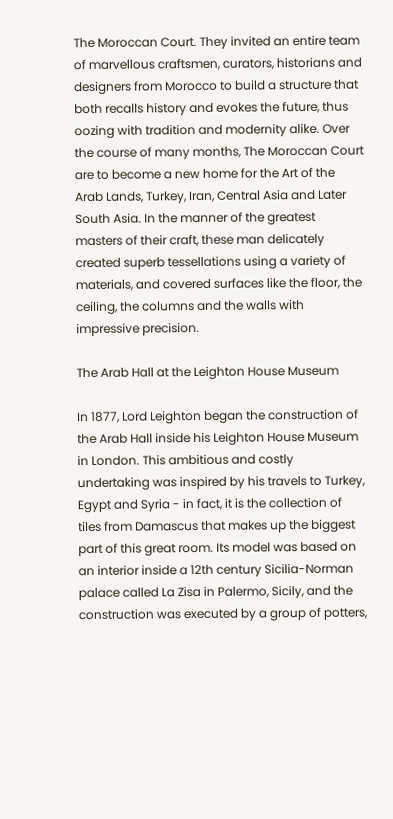The Moroccan Court. They invited an entire team of marvellous craftsmen, curators, historians and designers from Morocco to build a structure that both recalls history and evokes the future, thus oozing with tradition and modernity alike. Over the course of many months, The Moroccan Court are to become a new home for the Art of the Arab Lands, Turkey, Iran, Central Asia and Later South Asia. In the manner of the greatest masters of their craft, these man delicately created superb tessellations using a variety of materials, and covered surfaces like the floor, the ceiling, the columns and the walls with impressive precision.

The Arab Hall at the Leighton House Museum

In 1877, Lord Leighton began the construction of the Arab Hall inside his Leighton House Museum in London. This ambitious and costly undertaking was inspired by his travels to Turkey, Egypt and Syria - in fact, it is the collection of tiles from Damascus that makes up the biggest part of this great room. Its model was based on an interior inside a 12th century Sicilia-Norman palace called La Zisa in Palermo, Sicily, and the construction was executed by a group of potters,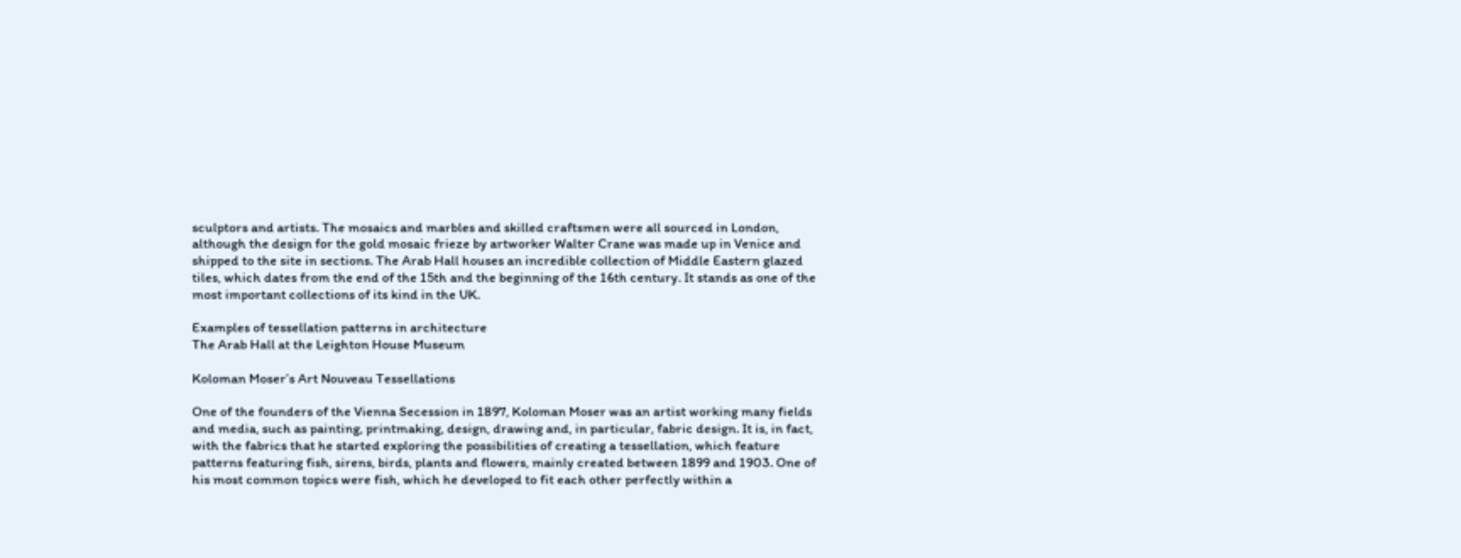sculptors and artists. The mosaics and marbles and skilled craftsmen were all sourced in London, although the design for the gold mosaic frieze by artworker Walter Crane was made up in Venice and shipped to the site in sections. The Arab Hall houses an incredible collection of Middle Eastern glazed tiles, which dates from the end of the 15th and the beginning of the 16th century. It stands as one of the most important collections of its kind in the UK.

Examples of tessellation patterns in architecture
The Arab Hall at the Leighton House Museum

Koloman Moser’s Art Nouveau Tessellations

One of the founders of the Vienna Secession in 1897, Koloman Moser was an artist working many fields and media, such as painting, printmaking, design, drawing and, in particular, fabric design. It is, in fact, with the fabrics that he started exploring the possibilities of creating a tessellation, which feature patterns featuring fish, sirens, birds, plants and flowers, mainly created between 1899 and 1903. One of his most common topics were fish, which he developed to fit each other perfectly within a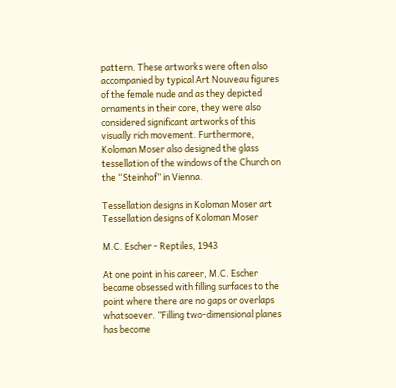pattern. These artworks were often also accompanied by typical Art Nouveau figures of the female nude and as they depicted ornaments in their core, they were also considered significant artworks of this visually rich movement. Furthermore, Koloman Moser also designed the glass tessellation of the windows of the Church on the “Steinhof” in Vienna.

Tessellation designs in Koloman Moser art
Tessellation designs of Koloman Moser

M.C. Escher - Reptiles, 1943

At one point in his career, M.C. Escher became obsessed with filling surfaces to the point where there are no gaps or overlaps whatsoever. ”Filling two-dimensional planes has become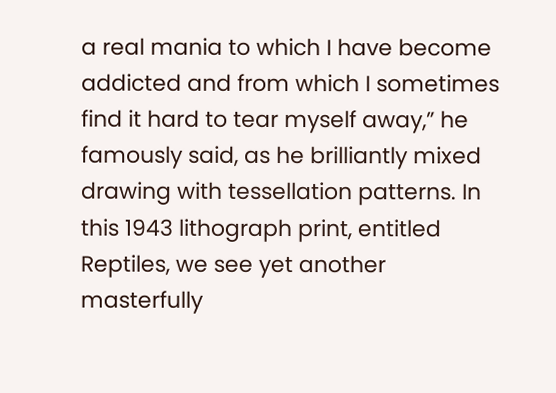a real mania to which I have become addicted and from which I sometimes find it hard to tear myself away,” he famously said, as he brilliantly mixed drawing with tessellation patterns. In this 1943 lithograph print, entitled Reptiles, we see yet another masterfully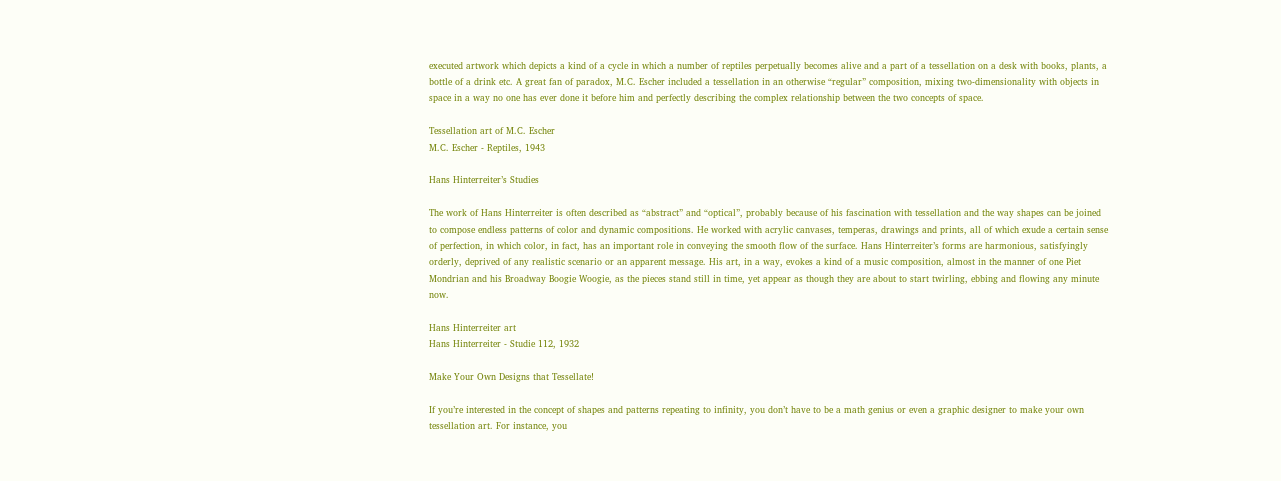executed artwork which depicts a kind of a cycle in which a number of reptiles perpetually becomes alive and a part of a tessellation on a desk with books, plants, a bottle of a drink etc. A great fan of paradox, M.C. Escher included a tessellation in an otherwise “regular” composition, mixing two-dimensionality with objects in space in a way no one has ever done it before him and perfectly describing the complex relationship between the two concepts of space.

Tessellation art of M.C. Escher
M.C. Escher - Reptiles, 1943

Hans Hinterreiter’s Studies

The work of Hans Hinterreiter is often described as “abstract” and “optical”, probably because of his fascination with tessellation and the way shapes can be joined to compose endless patterns of color and dynamic compositions. He worked with acrylic canvases, temperas, drawings and prints, all of which exude a certain sense of perfection, in which color, in fact, has an important role in conveying the smooth flow of the surface. Hans Hinterreiter’s forms are harmonious, satisfyingly orderly, deprived of any realistic scenario or an apparent message. His art, in a way, evokes a kind of a music composition, almost in the manner of one Piet Mondrian and his Broadway Boogie Woogie, as the pieces stand still in time, yet appear as though they are about to start twirling, ebbing and flowing any minute now.

Hans Hinterreiter art
Hans Hinterreiter - Studie 112, 1932

Make Your Own Designs that Tessellate!

If you’re interested in the concept of shapes and patterns repeating to infinity, you don’t have to be a math genius or even a graphic designer to make your own tessellation art. For instance, you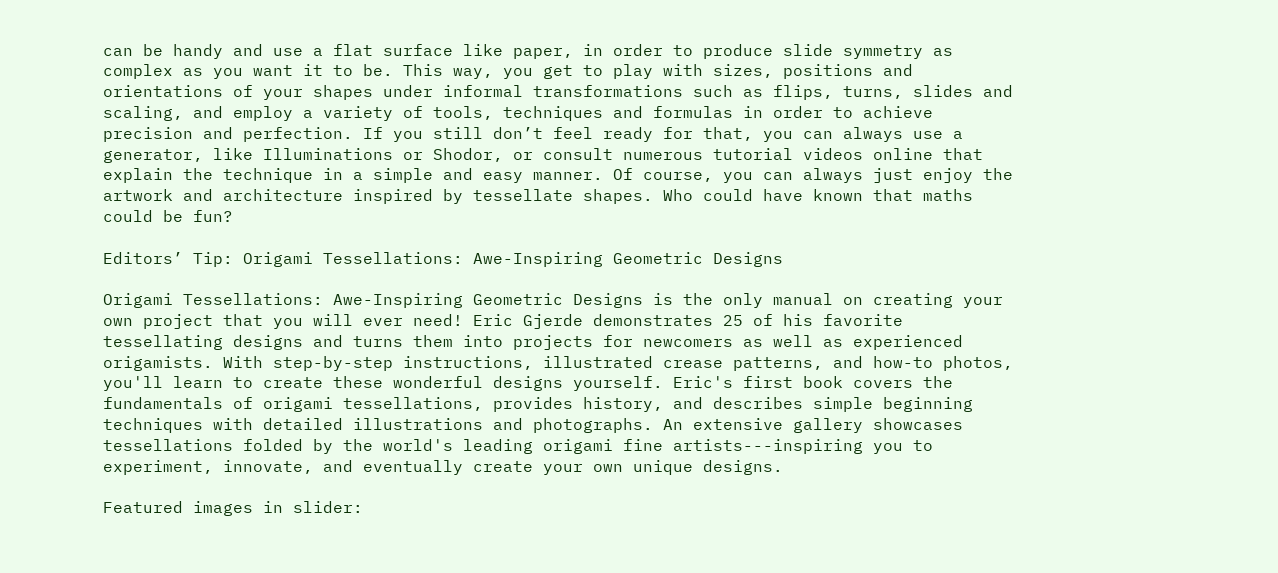can be handy and use a flat surface like paper, in order to produce slide symmetry as complex as you want it to be. This way, you get to play with sizes, positions and orientations of your shapes under informal transformations such as flips, turns, slides and scaling, and employ a variety of tools, techniques and formulas in order to achieve precision and perfection. If you still don’t feel ready for that, you can always use a generator, like Illuminations or Shodor, or consult numerous tutorial videos online that explain the technique in a simple and easy manner. Of course, you can always just enjoy the artwork and architecture inspired by tessellate shapes. Who could have known that maths could be fun?

Editors’ Tip: Origami Tessellations: Awe-Inspiring Geometric Designs

Origami Tessellations: Awe-Inspiring Geometric Designs is the only manual on creating your own project that you will ever need! Eric Gjerde demonstrates 25 of his favorite tessellating designs and turns them into projects for newcomers as well as experienced origamists. With step-by-step instructions, illustrated crease patterns, and how-to photos, you'll learn to create these wonderful designs yourself. Eric's first book covers the fundamentals of origami tessellations, provides history, and describes simple beginning techniques with detailed illustrations and photographs. An extensive gallery showcases tessellations folded by the world's leading origami fine artists---inspiring you to experiment, innovate, and eventually create your own unique designs.

Featured images in slider: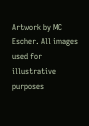Artwork by MC Escher. All images used for illustrative purposes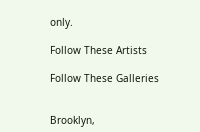only.

Follow These Artists

Follow These Galleries


Brooklyn,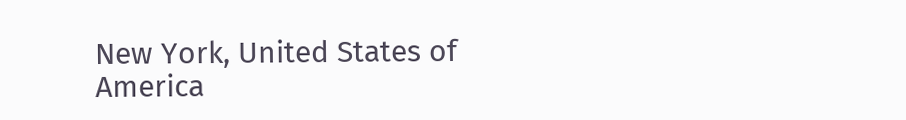New York, United States of America